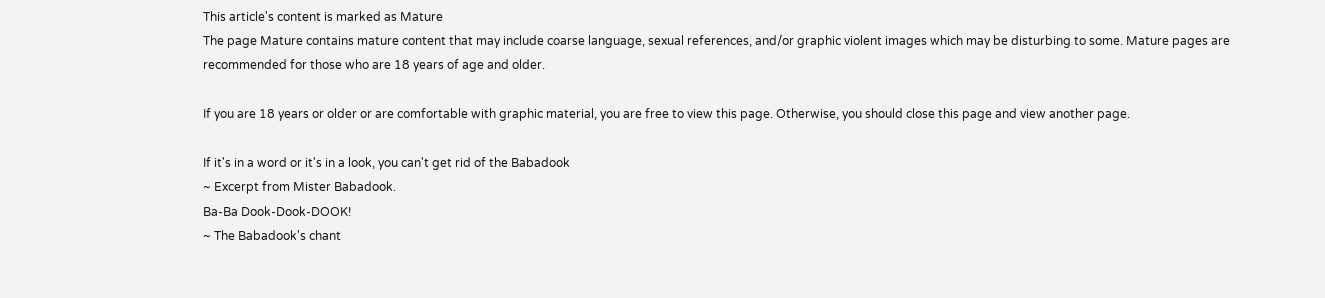This article's content is marked as Mature
The page Mature contains mature content that may include coarse language, sexual references, and/or graphic violent images which may be disturbing to some. Mature pages are recommended for those who are 18 years of age and older.

If you are 18 years or older or are comfortable with graphic material, you are free to view this page. Otherwise, you should close this page and view another page.

If it's in a word or it's in a look, you can't get rid of the Babadook
~ Excerpt from Mister Babadook.
Ba-Ba Dook-Dook-DOOK!
~ The Babadook's chant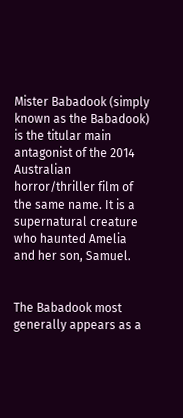Mister Babadook (simply known as the Babadook) is the titular main antagonist of the 2014 Australian horror/thriller film of the same name. It is a supernatural creature who haunted Amelia and her son, Samuel.


The Babadook most generally appears as a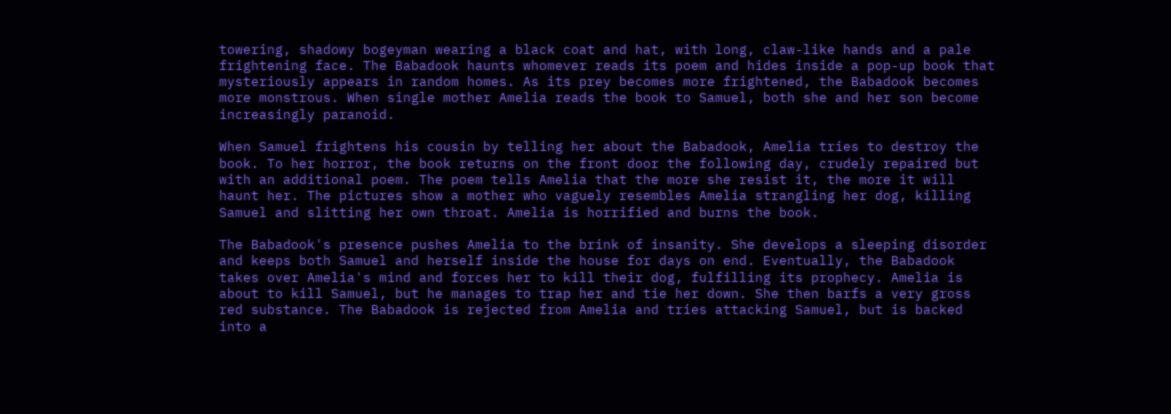towering, shadowy bogeyman wearing a black coat and hat, with long, claw-like hands and a pale frightening face. The Babadook haunts whomever reads its poem and hides inside a pop-up book that mysteriously appears in random homes. As its prey becomes more frightened, the Babadook becomes more monstrous. When single mother Amelia reads the book to Samuel, both she and her son become increasingly paranoid.

When Samuel frightens his cousin by telling her about the Babadook, Amelia tries to destroy the book. To her horror, the book returns on the front door the following day, crudely repaired but with an additional poem. The poem tells Amelia that the more she resist it, the more it will haunt her. The pictures show a mother who vaguely resembles Amelia strangling her dog, killing Samuel and slitting her own throat. Amelia is horrified and burns the book.

The Babadook's presence pushes Amelia to the brink of insanity. She develops a sleeping disorder and keeps both Samuel and herself inside the house for days on end. Eventually, the Babadook takes over Amelia's mind and forces her to kill their dog, fulfilling its prophecy. Amelia is about to kill Samuel, but he manages to trap her and tie her down. She then barfs a very gross red substance. The Babadook is rejected from Amelia and tries attacking Samuel, but is backed into a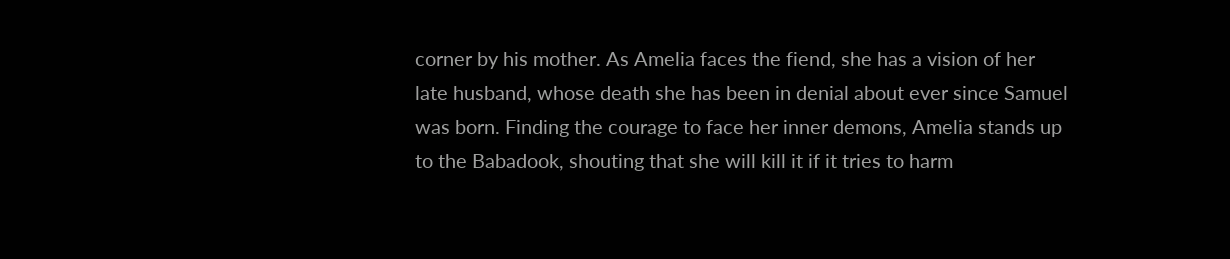corner by his mother. As Amelia faces the fiend, she has a vision of her late husband, whose death she has been in denial about ever since Samuel was born. Finding the courage to face her inner demons, Amelia stands up to the Babadook, shouting that she will kill it if it tries to harm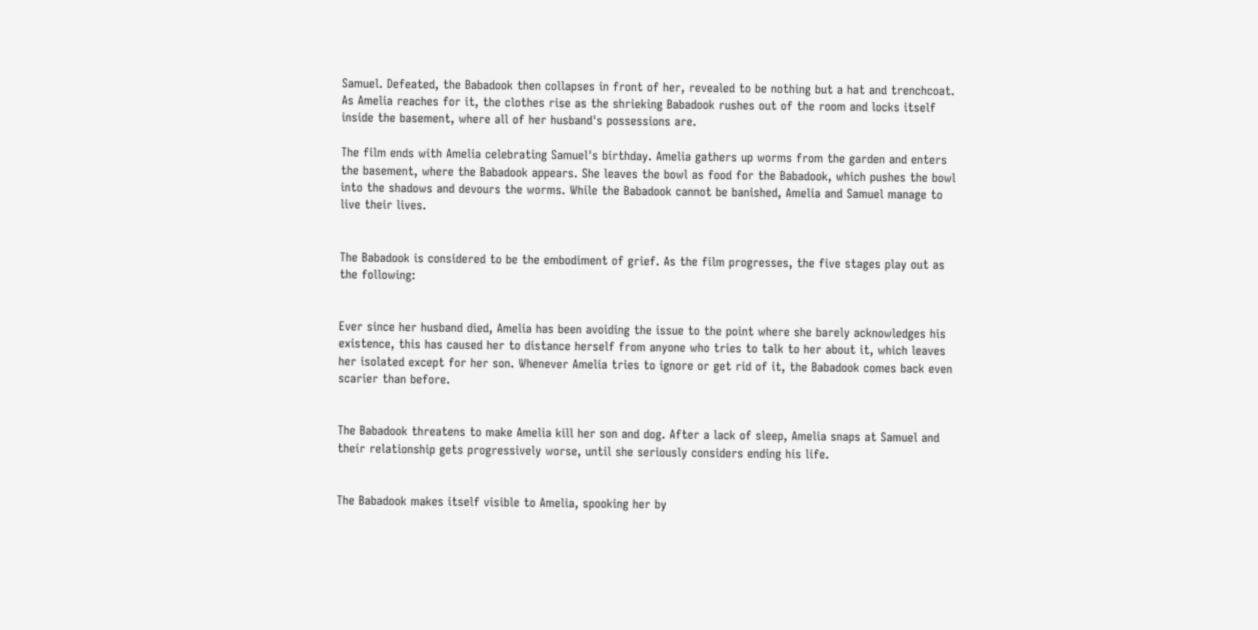Samuel. Defeated, the Babadook then collapses in front of her, revealed to be nothing but a hat and trenchcoat. As Amelia reaches for it, the clothes rise as the shrieking Babadook rushes out of the room and locks itself inside the basement, where all of her husband's possessions are.

The film ends with Amelia celebrating Samuel's birthday. Amelia gathers up worms from the garden and enters the basement, where the Babadook appears. She leaves the bowl as food for the Babadook, which pushes the bowl into the shadows and devours the worms. While the Babadook cannot be banished, Amelia and Samuel manage to live their lives.


The Babadook is considered to be the embodiment of grief. As the film progresses, the five stages play out as the following:


Ever since her husband died, Amelia has been avoiding the issue to the point where she barely acknowledges his existence, this has caused her to distance herself from anyone who tries to talk to her about it, which leaves her isolated except for her son. Whenever Amelia tries to ignore or get rid of it, the Babadook comes back even scarier than before.


The Babadook threatens to make Amelia kill her son and dog. After a lack of sleep, Amelia snaps at Samuel and their relationship gets progressively worse, until she seriously considers ending his life.


The Babadook makes itself visible to Amelia, spooking her by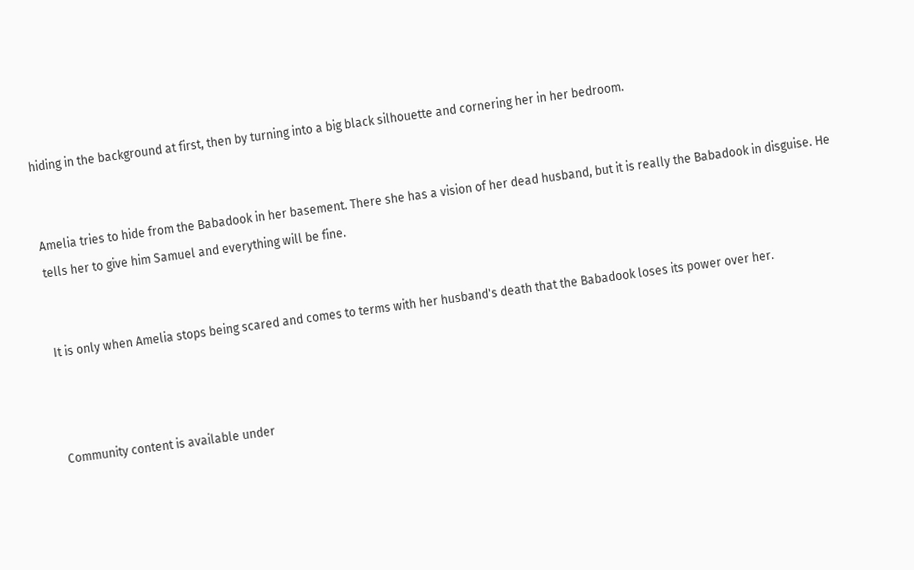hiding in the background at first, then by turning into a big black silhouette and cornering her in her bedroom.


Amelia tries to hide from the Babadook in her basement. There she has a vision of her dead husband, but it is really the Babadook in disguise. He tells her to give him Samuel and everything will be fine.


It is only when Amelia stops being scared and comes to terms with her husband's death that the Babadook loses its power over her.



Community content is available under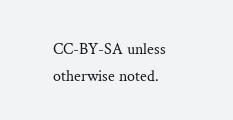CC-BY-SA unless otherwise noted.